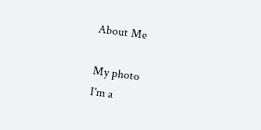About Me

My photo
I'm a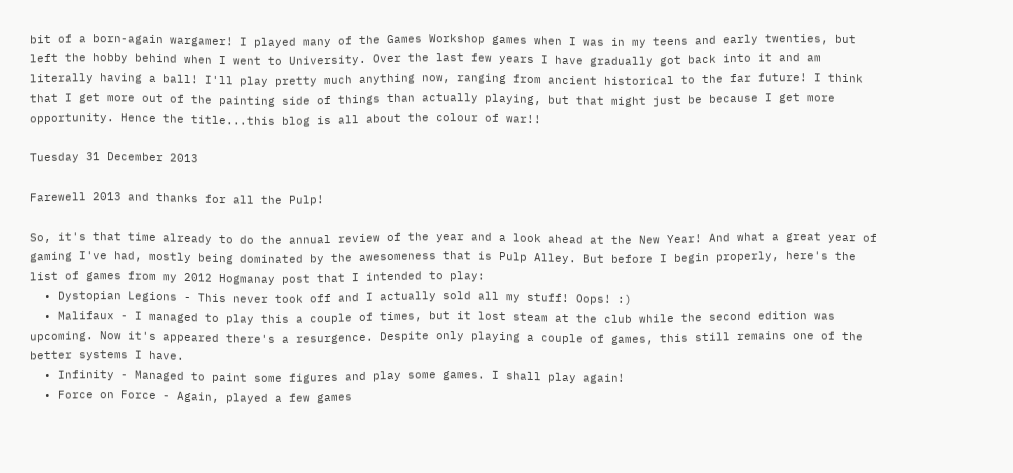bit of a born-again wargamer! I played many of the Games Workshop games when I was in my teens and early twenties, but left the hobby behind when I went to University. Over the last few years I have gradually got back into it and am literally having a ball! I'll play pretty much anything now, ranging from ancient historical to the far future! I think that I get more out of the painting side of things than actually playing, but that might just be because I get more opportunity. Hence the title...this blog is all about the colour of war!!

Tuesday 31 December 2013

Farewell 2013 and thanks for all the Pulp!

So, it's that time already to do the annual review of the year and a look ahead at the New Year! And what a great year of gaming I've had, mostly being dominated by the awesomeness that is Pulp Alley. But before I begin properly, here's the list of games from my 2012 Hogmanay post that I intended to play:
  • Dystopian Legions - This never took off and I actually sold all my stuff! Oops! :)
  • Malifaux - I managed to play this a couple of times, but it lost steam at the club while the second edition was upcoming. Now it's appeared there's a resurgence. Despite only playing a couple of games, this still remains one of the better systems I have.
  • Infinity - Managed to paint some figures and play some games. I shall play again!
  • Force on Force - Again, played a few games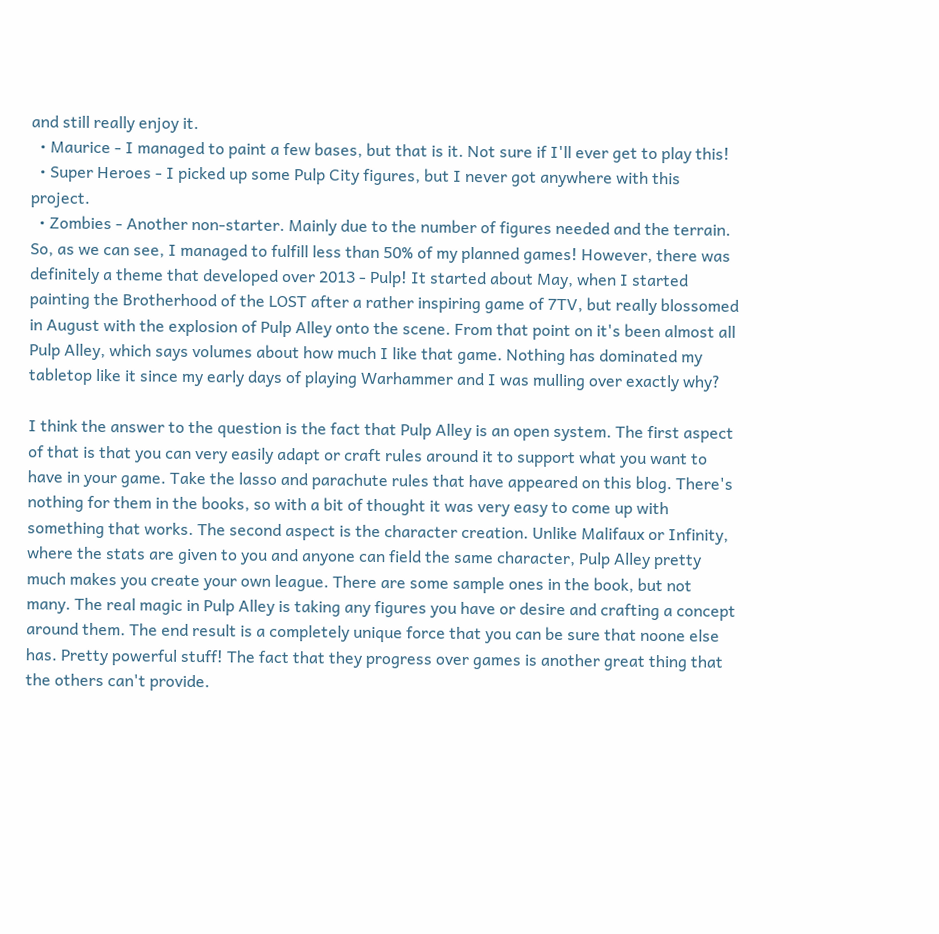and still really enjoy it.
  • Maurice - I managed to paint a few bases, but that is it. Not sure if I'll ever get to play this!
  • Super Heroes - I picked up some Pulp City figures, but I never got anywhere with this project.
  • Zombies - Another non-starter. Mainly due to the number of figures needed and the terrain.
So, as we can see, I managed to fulfill less than 50% of my planned games! However, there was definitely a theme that developed over 2013 - Pulp! It started about May, when I started painting the Brotherhood of the LOST after a rather inspiring game of 7TV, but really blossomed in August with the explosion of Pulp Alley onto the scene. From that point on it's been almost all Pulp Alley, which says volumes about how much I like that game. Nothing has dominated my tabletop like it since my early days of playing Warhammer and I was mulling over exactly why?

I think the answer to the question is the fact that Pulp Alley is an open system. The first aspect of that is that you can very easily adapt or craft rules around it to support what you want to have in your game. Take the lasso and parachute rules that have appeared on this blog. There's nothing for them in the books, so with a bit of thought it was very easy to come up with something that works. The second aspect is the character creation. Unlike Malifaux or Infinity, where the stats are given to you and anyone can field the same character, Pulp Alley pretty much makes you create your own league. There are some sample ones in the book, but not many. The real magic in Pulp Alley is taking any figures you have or desire and crafting a concept around them. The end result is a completely unique force that you can be sure that noone else has. Pretty powerful stuff! The fact that they progress over games is another great thing that the others can't provide.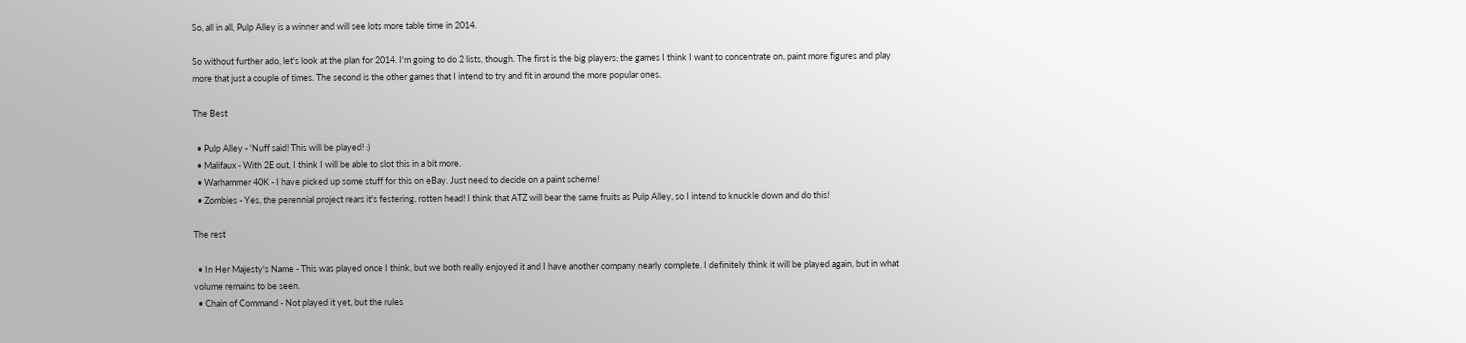So, all in all, Pulp Alley is a winner and will see lots more table time in 2014.

So without further ado, let's look at the plan for 2014. I'm going to do 2 lists, though. The first is the big players; the games I think I want to concentrate on, paint more figures and play more that just a couple of times. The second is the other games that I intend to try and fit in around the more popular ones.

The Best

  • Pulp Alley - 'Nuff said! This will be played! :)
  • Malifaux - With 2E out, I think I will be able to slot this in a bit more.
  • Warhammer 40K - I have picked up some stuff for this on eBay. Just need to decide on a paint scheme!
  • Zombies - Yes, the perennial project rears it's festering, rotten head! I think that ATZ will bear the same fruits as Pulp Alley, so I intend to knuckle down and do this!

The rest

  • In Her Majesty's Name - This was played once I think, but we both really enjoyed it and I have another company nearly complete. I definitely think it will be played again, but in what volume remains to be seen.
  • Chain of Command - Not played it yet, but the rules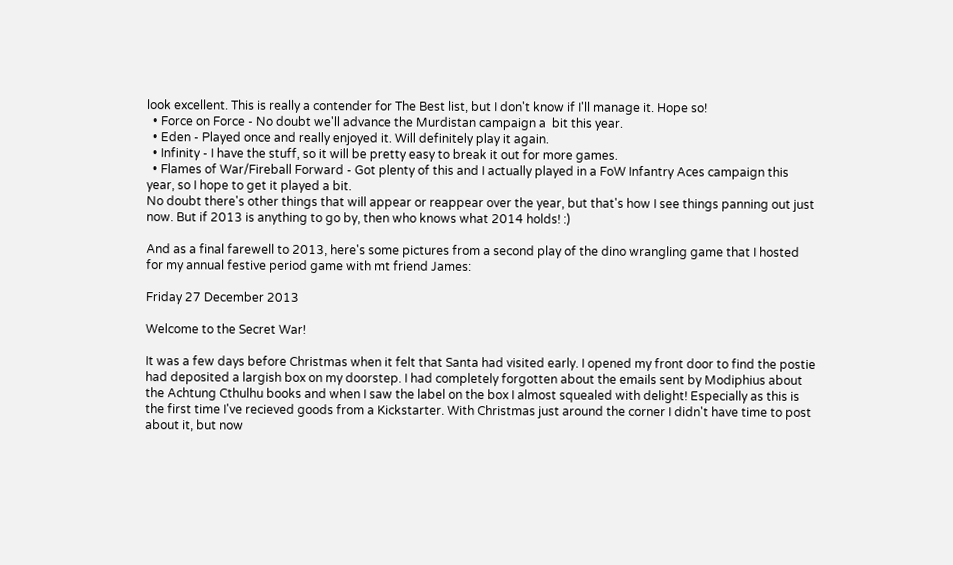look excellent. This is really a contender for The Best list, but I don't know if I'll manage it. Hope so!
  • Force on Force - No doubt we'll advance the Murdistan campaign a  bit this year.
  • Eden - Played once and really enjoyed it. Will definitely play it again.
  • Infinity - I have the stuff, so it will be pretty easy to break it out for more games.
  • Flames of War/Fireball Forward - Got plenty of this and I actually played in a FoW Infantry Aces campaign this year, so I hope to get it played a bit.
No doubt there's other things that will appear or reappear over the year, but that's how I see things panning out just now. But if 2013 is anything to go by, then who knows what 2014 holds! :)

And as a final farewell to 2013, here's some pictures from a second play of the dino wrangling game that I hosted for my annual festive period game with mt friend James:

Friday 27 December 2013

Welcome to the Secret War!

It was a few days before Christmas when it felt that Santa had visited early. I opened my front door to find the postie had deposited a largish box on my doorstep. I had completely forgotten about the emails sent by Modiphius about the Achtung Cthulhu books and when I saw the label on the box I almost squealed with delight! Especially as this is the first time I've recieved goods from a Kickstarter. With Christmas just around the corner I didn't have time to post about it, but now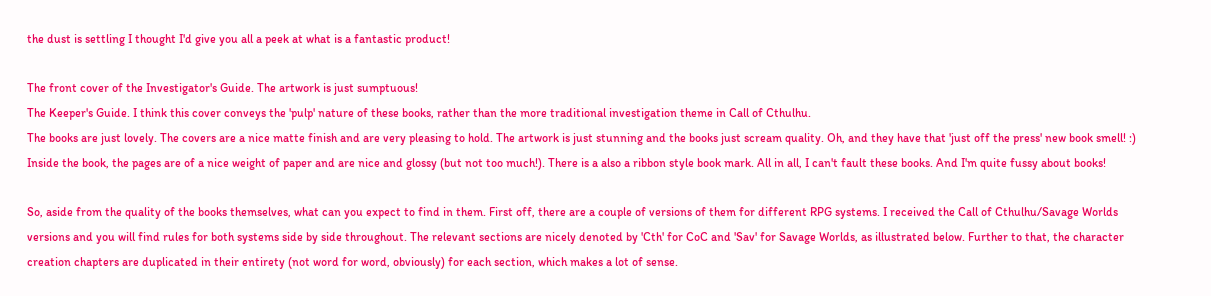the dust is settling I thought I'd give you all a peek at what is a fantastic product!

The front cover of the Investigator's Guide. The artwork is just sumptuous!
The Keeper's Guide. I think this cover conveys the 'pulp' nature of these books, rather than the more traditional investigation theme in Call of Cthulhu.
The books are just lovely. The covers are a nice matte finish and are very pleasing to hold. The artwork is just stunning and the books just scream quality. Oh, and they have that 'just off the press' new book smell! :) Inside the book, the pages are of a nice weight of paper and are nice and glossy (but not too much!). There is a also a ribbon style book mark. All in all, I can't fault these books. And I'm quite fussy about books!

So, aside from the quality of the books themselves, what can you expect to find in them. First off, there are a couple of versions of them for different RPG systems. I received the Call of Cthulhu/Savage Worlds versions and you will find rules for both systems side by side throughout. The relevant sections are nicely denoted by 'Cth' for CoC and 'Sav' for Savage Worlds, as illustrated below. Further to that, the character creation chapters are duplicated in their entirety (not word for word, obviously) for each section, which makes a lot of sense.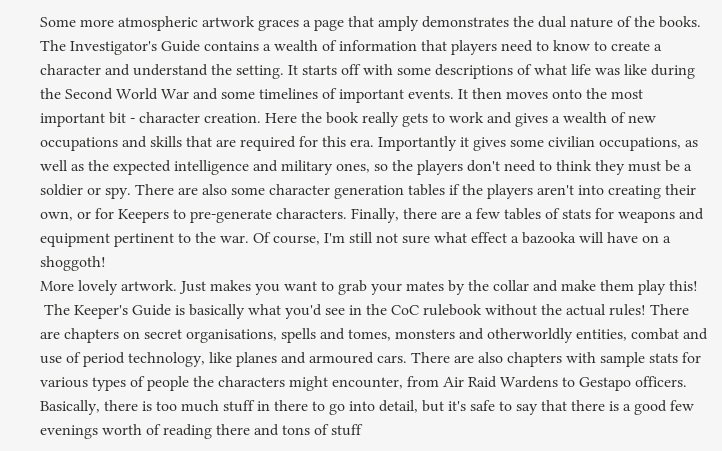Some more atmospheric artwork graces a page that amply demonstrates the dual nature of the books.
The Investigator's Guide contains a wealth of information that players need to know to create a character and understand the setting. It starts off with some descriptions of what life was like during the Second World War and some timelines of important events. It then moves onto the most important bit - character creation. Here the book really gets to work and gives a wealth of new occupations and skills that are required for this era. Importantly it gives some civilian occupations, as well as the expected intelligence and military ones, so the players don't need to think they must be a soldier or spy. There are also some character generation tables if the players aren't into creating their own, or for Keepers to pre-generate characters. Finally, there are a few tables of stats for weapons and equipment pertinent to the war. Of course, I'm still not sure what effect a bazooka will have on a shoggoth!
More lovely artwork. Just makes you want to grab your mates by the collar and make them play this!
 The Keeper's Guide is basically what you'd see in the CoC rulebook without the actual rules! There are chapters on secret organisations, spells and tomes, monsters and otherworldly entities, combat and use of period technology, like planes and armoured cars. There are also chapters with sample stats for various types of people the characters might encounter, from Air Raid Wardens to Gestapo officers. Basically, there is too much stuff in there to go into detail, but it's safe to say that there is a good few evenings worth of reading there and tons of stuff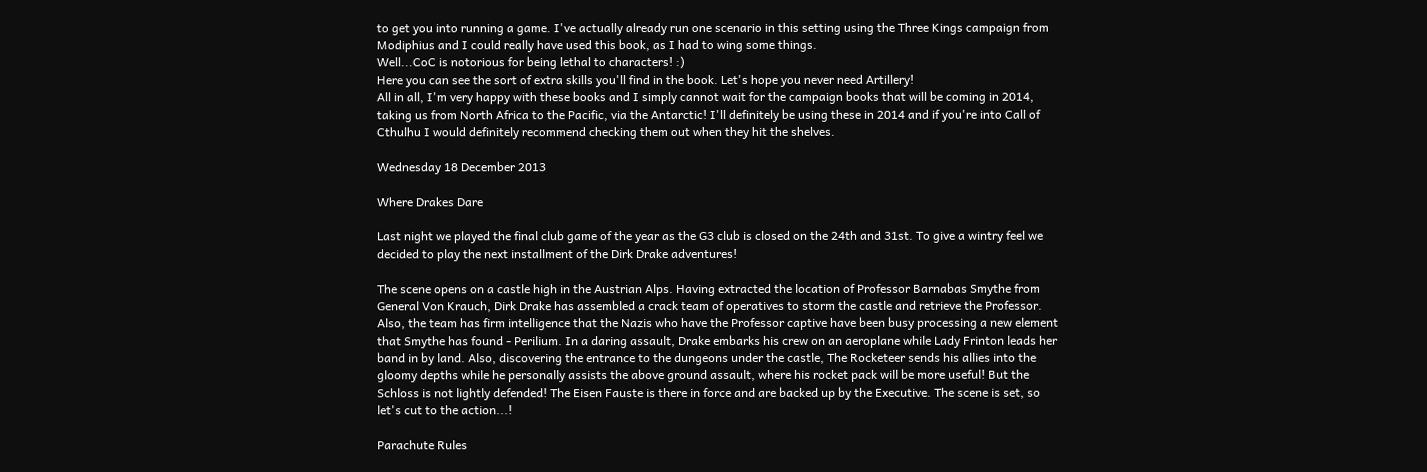to get you into running a game. I've actually already run one scenario in this setting using the Three Kings campaign from Modiphius and I could really have used this book, as I had to wing some things.
Well...CoC is notorious for being lethal to characters! :)
Here you can see the sort of extra skills you'll find in the book. Let's hope you never need Artillery!
All in all, I'm very happy with these books and I simply cannot wait for the campaign books that will be coming in 2014, taking us from North Africa to the Pacific, via the Antarctic! I'll definitely be using these in 2014 and if you're into Call of Cthulhu I would definitely recommend checking them out when they hit the shelves.

Wednesday 18 December 2013

Where Drakes Dare

Last night we played the final club game of the year as the G3 club is closed on the 24th and 31st. To give a wintry feel we decided to play the next installment of the Dirk Drake adventures!

The scene opens on a castle high in the Austrian Alps. Having extracted the location of Professor Barnabas Smythe from General Von Krauch, Dirk Drake has assembled a crack team of operatives to storm the castle and retrieve the Professor. Also, the team has firm intelligence that the Nazis who have the Professor captive have been busy processing a new element that Smythe has found - Perilium. In a daring assault, Drake embarks his crew on an aeroplane while Lady Frinton leads her band in by land. Also, discovering the entrance to the dungeons under the castle, The Rocketeer sends his allies into the gloomy depths while he personally assists the above ground assault, where his rocket pack will be more useful! But the Schloss is not lightly defended! The Eisen Fauste is there in force and are backed up by the Executive. The scene is set, so let's cut to the action...!

Parachute Rules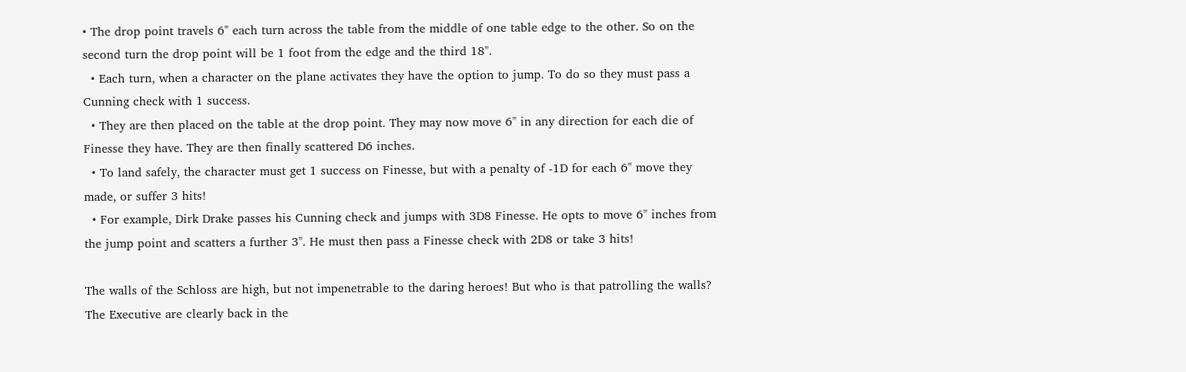• The drop point travels 6" each turn across the table from the middle of one table edge to the other. So on the second turn the drop point will be 1 foot from the edge and the third 18".
  • Each turn, when a character on the plane activates they have the option to jump. To do so they must pass a Cunning check with 1 success.
  • They are then placed on the table at the drop point. They may now move 6" in any direction for each die of Finesse they have. They are then finally scattered D6 inches.
  • To land safely, the character must get 1 success on Finesse, but with a penalty of -1D for each 6" move they made, or suffer 3 hits!
  • For example, Dirk Drake passes his Cunning check and jumps with 3D8 Finesse. He opts to move 6" inches from the jump point and scatters a further 3". He must then pass a Finesse check with 2D8 or take 3 hits!

The walls of the Schloss are high, but not impenetrable to the daring heroes! But who is that patrolling the walls? The Executive are clearly back in the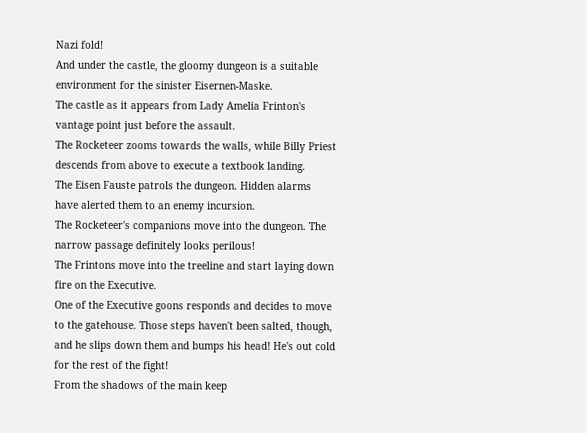Nazi fold!
And under the castle, the gloomy dungeon is a suitable environment for the sinister Eisernen-Maske.
The castle as it appears from Lady Amelia Frinton's vantage point just before the assault.
The Rocketeer zooms towards the walls, while Billy Priest descends from above to execute a textbook landing.
The Eisen Fauste patrols the dungeon. Hidden alarms have alerted them to an enemy incursion.
The Rocketeer's companions move into the dungeon. The narrow passage definitely looks perilous!
The Frintons move into the treeline and start laying down fire on the Executive.
One of the Executive goons responds and decides to move to the gatehouse. Those steps haven't been salted, though, and he slips down them and bumps his head! He's out cold for the rest of the fight!
From the shadows of the main keep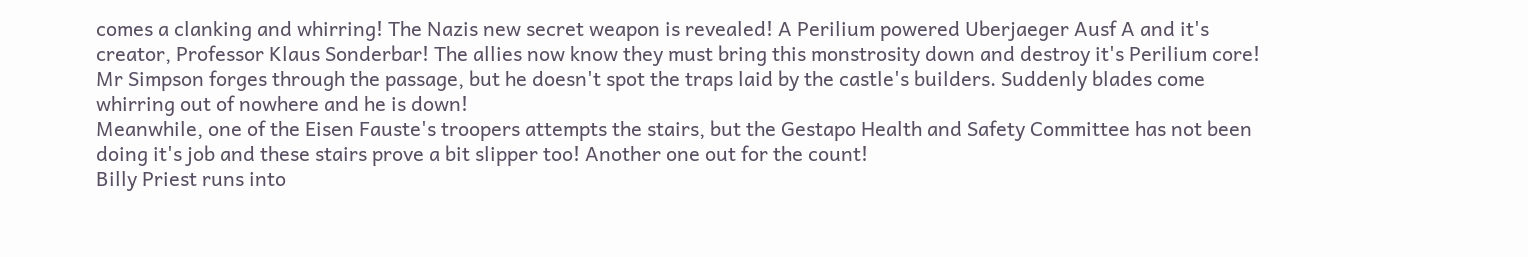comes a clanking and whirring! The Nazis new secret weapon is revealed! A Perilium powered Uberjaeger Ausf A and it's creator, Professor Klaus Sonderbar! The allies now know they must bring this monstrosity down and destroy it's Perilium core!
Mr Simpson forges through the passage, but he doesn't spot the traps laid by the castle's builders. Suddenly blades come whirring out of nowhere and he is down!
Meanwhile, one of the Eisen Fauste's troopers attempts the stairs, but the Gestapo Health and Safety Committee has not been doing it's job and these stairs prove a bit slipper too! Another one out for the count!
Billy Priest runs into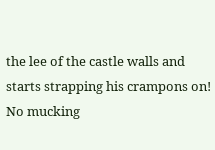the lee of the castle walls and starts strapping his crampons on! No mucking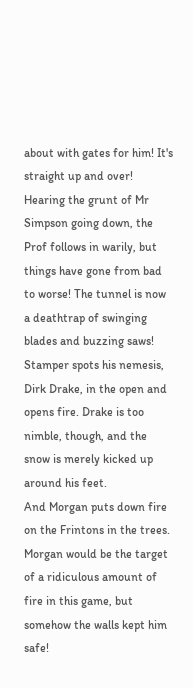about with gates for him! It's straight up and over!
Hearing the grunt of Mr Simpson going down, the Prof follows in warily, but things have gone from bad to worse! The tunnel is now a deathtrap of swinging blades and buzzing saws!
Stamper spots his nemesis, Dirk Drake, in the open and opens fire. Drake is too nimble, though, and the snow is merely kicked up around his feet.
And Morgan puts down fire on the Frintons in the trees. Morgan would be the target of a ridiculous amount of fire in this game, but somehow the walls kept him safe!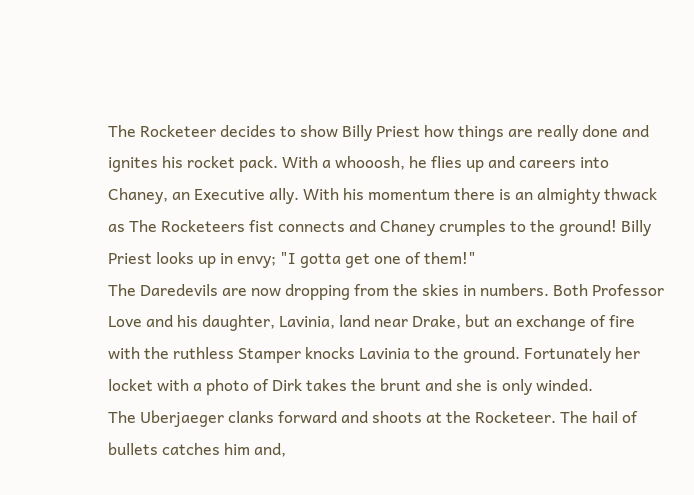The Rocketeer decides to show Billy Priest how things are really done and ignites his rocket pack. With a whooosh, he flies up and careers into Chaney, an Executive ally. With his momentum there is an almighty thwack as The Rocketeers fist connects and Chaney crumples to the ground! Billy Priest looks up in envy; "I gotta get one of them!"
The Daredevils are now dropping from the skies in numbers. Both Professor Love and his daughter, Lavinia, land near Drake, but an exchange of fire with the ruthless Stamper knocks Lavinia to the ground. Fortunately her locket with a photo of Dirk takes the brunt and she is only winded.
The Uberjaeger clanks forward and shoots at the Rocketeer. The hail of bullets catches him and,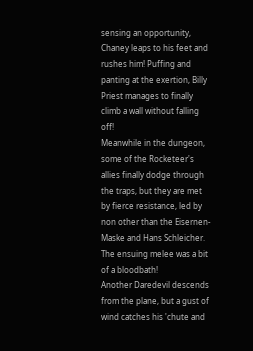sensing an opportunity, Chaney leaps to his feet and rushes him! Puffing and panting at the exertion, Billy Priest manages to finally climb a wall without falling off!
Meanwhile in the dungeon, some of the Rocketeer's allies finally dodge through the traps, but they are met by fierce resistance, led by non other than the Eisernen-Maske and Hans Schleicher. The ensuing melee was a bit of a bloodbath!
Another Daredevil descends from the plane, but a gust of wind catches his 'chute and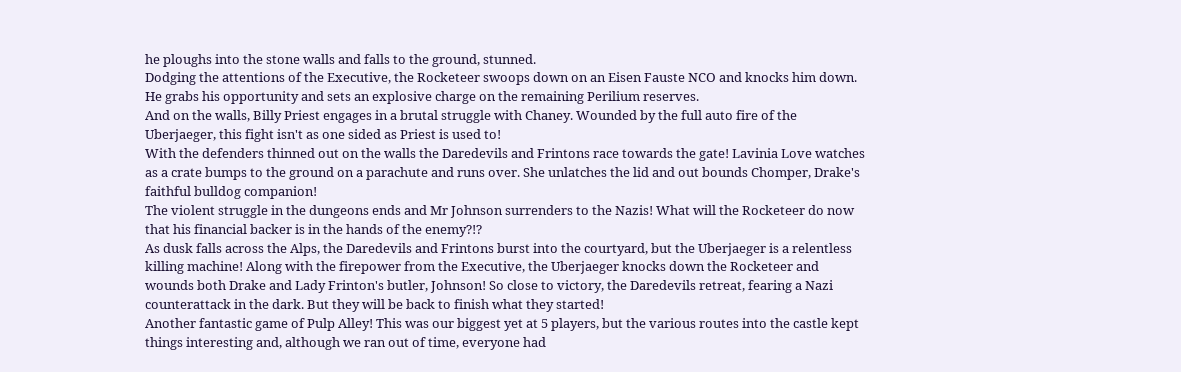he ploughs into the stone walls and falls to the ground, stunned.
Dodging the attentions of the Executive, the Rocketeer swoops down on an Eisen Fauste NCO and knocks him down. He grabs his opportunity and sets an explosive charge on the remaining Perilium reserves.
And on the walls, Billy Priest engages in a brutal struggle with Chaney. Wounded by the full auto fire of the Uberjaeger, this fight isn't as one sided as Priest is used to!
With the defenders thinned out on the walls the Daredevils and Frintons race towards the gate! Lavinia Love watches as a crate bumps to the ground on a parachute and runs over. She unlatches the lid and out bounds Chomper, Drake's faithful bulldog companion!
The violent struggle in the dungeons ends and Mr Johnson surrenders to the Nazis! What will the Rocketeer do now that his financial backer is in the hands of the enemy?!?
As dusk falls across the Alps, the Daredevils and Frintons burst into the courtyard, but the Uberjaeger is a relentless killing machine! Along with the firepower from the Executive, the Uberjaeger knocks down the Rocketeer and wounds both Drake and Lady Frinton's butler, Johnson! So close to victory, the Daredevils retreat, fearing a Nazi counterattack in the dark. But they will be back to finish what they started!
Another fantastic game of Pulp Alley! This was our biggest yet at 5 players, but the various routes into the castle kept things interesting and, although we ran out of time, everyone had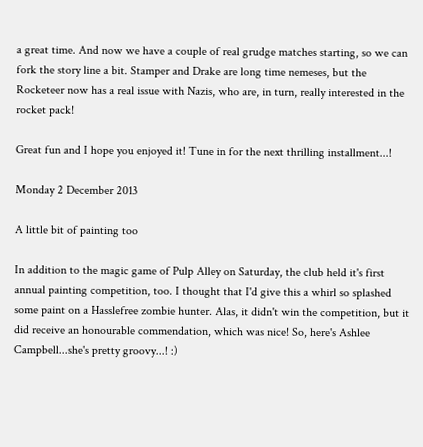a great time. And now we have a couple of real grudge matches starting, so we can fork the story line a bit. Stamper and Drake are long time nemeses, but the Rocketeer now has a real issue with Nazis, who are, in turn, really interested in the rocket pack!

Great fun and I hope you enjoyed it! Tune in for the next thrilling installment...!

Monday 2 December 2013

A little bit of painting too

In addition to the magic game of Pulp Alley on Saturday, the club held it's first annual painting competition, too. I thought that I'd give this a whirl so splashed some paint on a Hasslefree zombie hunter. Alas, it didn't win the competition, but it did receive an honourable commendation, which was nice! So, here's Ashlee Campbell...she's pretty groovy...! :)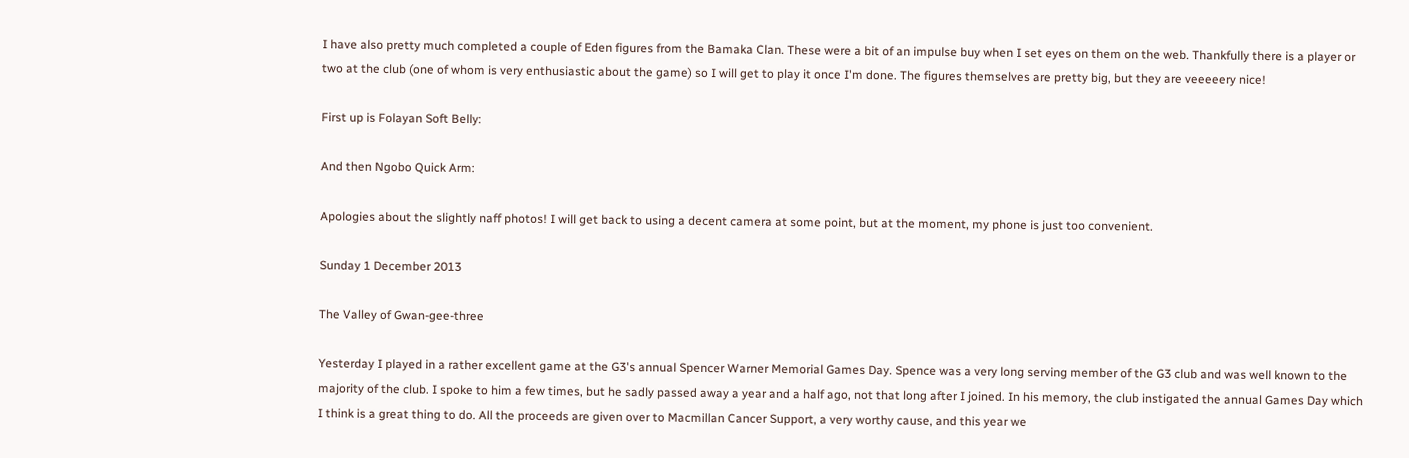I have also pretty much completed a couple of Eden figures from the Bamaka Clan. These were a bit of an impulse buy when I set eyes on them on the web. Thankfully there is a player or two at the club (one of whom is very enthusiastic about the game) so I will get to play it once I'm done. The figures themselves are pretty big, but they are veeeeery nice!

First up is Folayan Soft Belly:

And then Ngobo Quick Arm:

Apologies about the slightly naff photos! I will get back to using a decent camera at some point, but at the moment, my phone is just too convenient.

Sunday 1 December 2013

The Valley of Gwan-gee-three

Yesterday I played in a rather excellent game at the G3's annual Spencer Warner Memorial Games Day. Spence was a very long serving member of the G3 club and was well known to the majority of the club. I spoke to him a few times, but he sadly passed away a year and a half ago, not that long after I joined. In his memory, the club instigated the annual Games Day which I think is a great thing to do. All the proceeds are given over to Macmillan Cancer Support, a very worthy cause, and this year we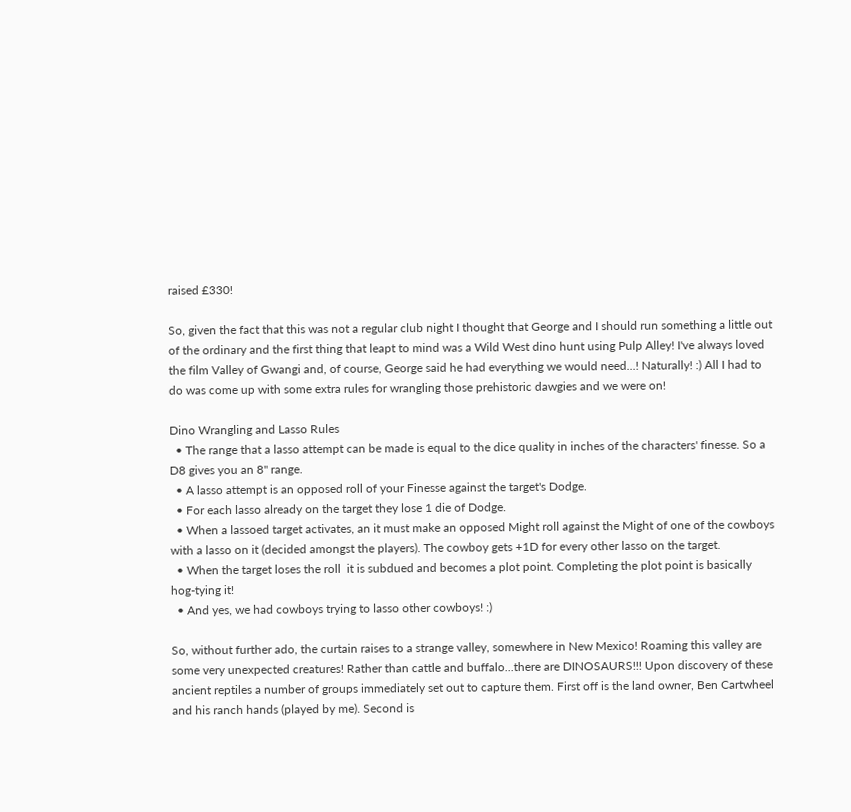raised £330!

So, given the fact that this was not a regular club night I thought that George and I should run something a little out of the ordinary and the first thing that leapt to mind was a Wild West dino hunt using Pulp Alley! I've always loved the film Valley of Gwangi and, of course, George said he had everything we would need...! Naturally! :) All I had to do was come up with some extra rules for wrangling those prehistoric dawgies and we were on!

Dino Wrangling and Lasso Rules
  • The range that a lasso attempt can be made is equal to the dice quality in inches of the characters' finesse. So a D8 gives you an 8" range.
  • A lasso attempt is an opposed roll of your Finesse against the target's Dodge.
  • For each lasso already on the target they lose 1 die of Dodge.
  • When a lassoed target activates, an it must make an opposed Might roll against the Might of one of the cowboys with a lasso on it (decided amongst the players). The cowboy gets +1D for every other lasso on the target.
  • When the target loses the roll  it is subdued and becomes a plot point. Completing the plot point is basically hog-tying it!
  • And yes, we had cowboys trying to lasso other cowboys! :)

So, without further ado, the curtain raises to a strange valley, somewhere in New Mexico! Roaming this valley are some very unexpected creatures! Rather than cattle and buffalo...there are DINOSAURS!!! Upon discovery of these ancient reptiles a number of groups immediately set out to capture them. First off is the land owner, Ben Cartwheel and his ranch hands (played by me). Second is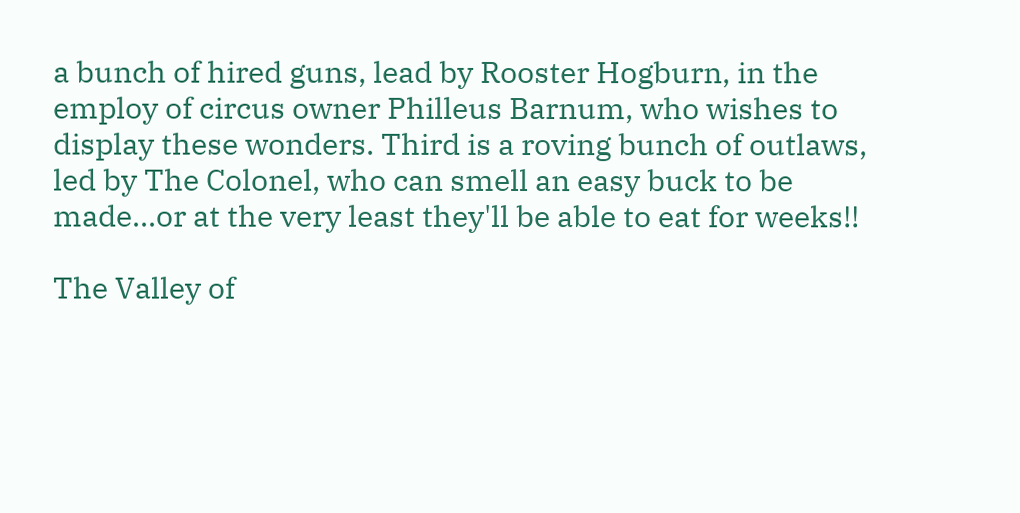a bunch of hired guns, lead by Rooster Hogburn, in the employ of circus owner Philleus Barnum, who wishes to display these wonders. Third is a roving bunch of outlaws, led by The Colonel, who can smell an easy buck to be made...or at the very least they'll be able to eat for weeks!!

The Valley of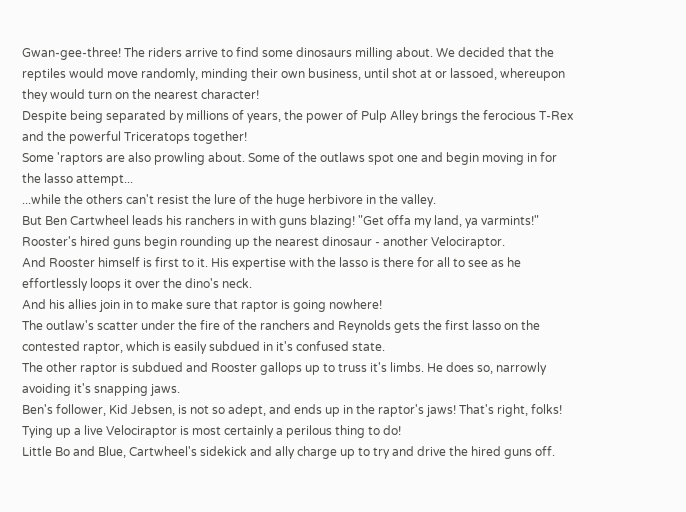Gwan-gee-three! The riders arrive to find some dinosaurs milling about. We decided that the reptiles would move randomly, minding their own business, until shot at or lassoed, whereupon they would turn on the nearest character!
Despite being separated by millions of years, the power of Pulp Alley brings the ferocious T-Rex and the powerful Triceratops together!
Some 'raptors are also prowling about. Some of the outlaws spot one and begin moving in for the lasso attempt...
...while the others can't resist the lure of the huge herbivore in the valley.
But Ben Cartwheel leads his ranchers in with guns blazing! "Get offa my land, ya varmints!"
Rooster's hired guns begin rounding up the nearest dinosaur - another Velociraptor.
And Rooster himself is first to it. His expertise with the lasso is there for all to see as he effortlessly loops it over the dino's neck.
And his allies join in to make sure that raptor is going nowhere!
The outlaw's scatter under the fire of the ranchers and Reynolds gets the first lasso on the contested raptor, which is easily subdued in it's confused state.
The other raptor is subdued and Rooster gallops up to truss it's limbs. He does so, narrowly avoiding it's snapping jaws.
Ben's follower, Kid Jebsen, is not so adept, and ends up in the raptor's jaws! That's right, folks! Tying up a live Velociraptor is most certainly a perilous thing to do!
Little Bo and Blue, Cartwheel's sidekick and ally charge up to try and drive the hired guns off.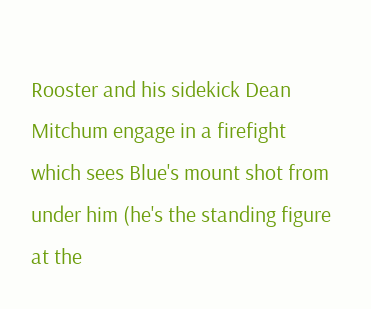Rooster and his sidekick Dean Mitchum engage in a firefight which sees Blue's mount shot from under him (he's the standing figure at the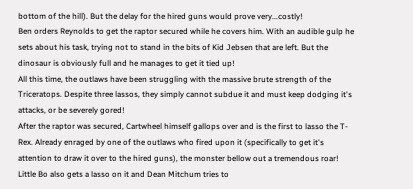bottom of the hill). But the delay for the hired guns would prove very...costly!
Ben orders Reynolds to get the raptor secured while he covers him. With an audible gulp he sets about his task, trying not to stand in the bits of Kid Jebsen that are left. But the dinosaur is obviously full and he manages to get it tied up!
All this time, the outlaws have been struggling with the massive brute strength of the Triceratops. Despite three lassos, they simply cannot subdue it and must keep dodging it's attacks, or be severely gored!
After the raptor was secured, Cartwheel himself gallops over and is the first to lasso the T-Rex. Already enraged by one of the outlaws who fired upon it (specifically to get it's attention to draw it over to the hired guns), the monster bellow out a tremendous roar! Little Bo also gets a lasso on it and Dean Mitchum tries to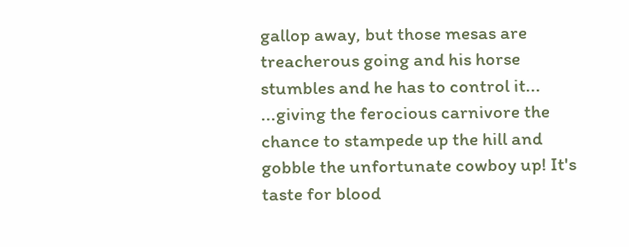gallop away, but those mesas are treacherous going and his horse stumbles and he has to control it...
...giving the ferocious carnivore the chance to stampede up the hill and gobble the unfortunate cowboy up! It's taste for blood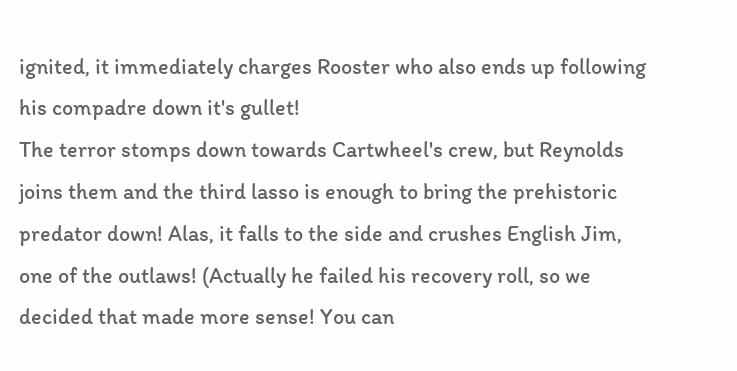ignited, it immediately charges Rooster who also ends up following his compadre down it's gullet!
The terror stomps down towards Cartwheel's crew, but Reynolds joins them and the third lasso is enough to bring the prehistoric predator down! Alas, it falls to the side and crushes English Jim, one of the outlaws! (Actually he failed his recovery roll, so we decided that made more sense! You can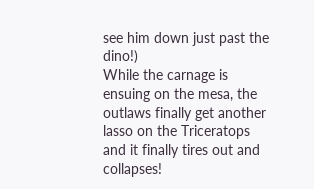see him down just past the dino!)
While the carnage is ensuing on the mesa, the outlaws finally get another lasso on the Triceratops and it finally tires out and collapses!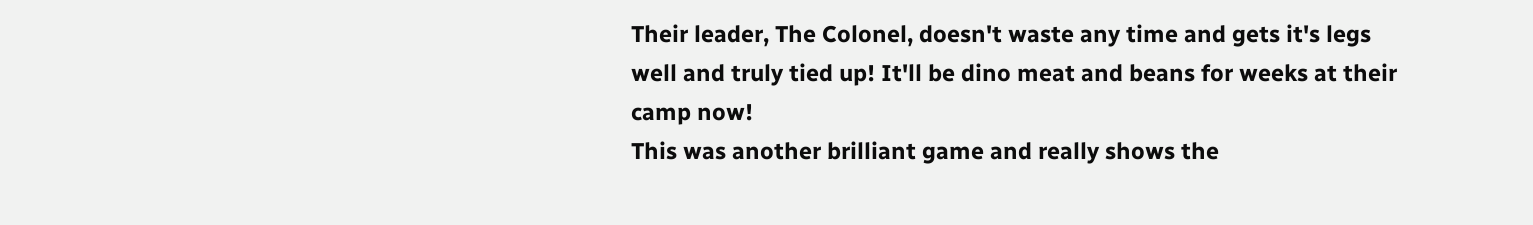Their leader, The Colonel, doesn't waste any time and gets it's legs well and truly tied up! It'll be dino meat and beans for weeks at their camp now!
This was another brilliant game and really shows the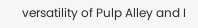versatility of Pulp Alley and I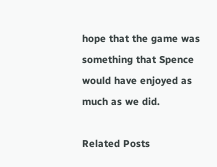hope that the game was something that Spence would have enjoyed as much as we did.

Related Posts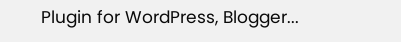Plugin for WordPress, Blogger...